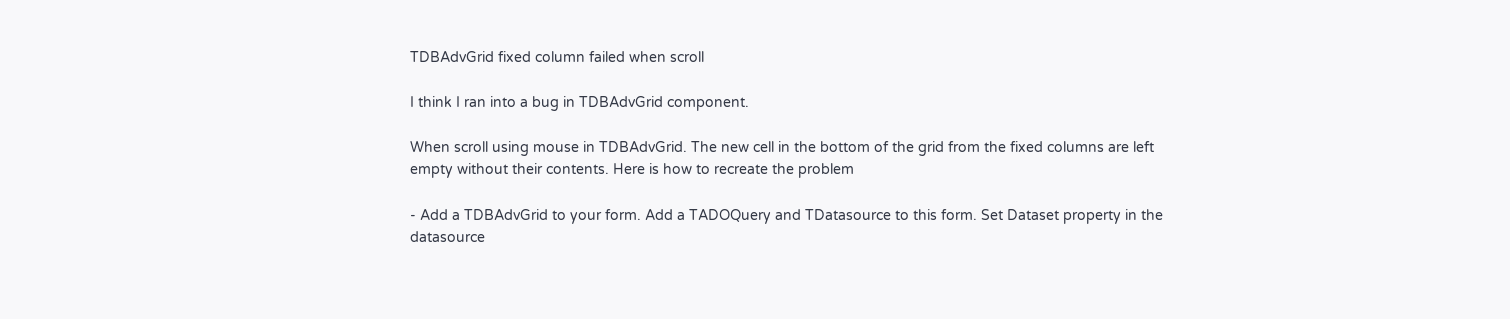TDBAdvGrid fixed column failed when scroll

I think I ran into a bug in TDBAdvGrid component.

When scroll using mouse in TDBAdvGrid. The new cell in the bottom of the grid from the fixed columns are left empty without their contents. Here is how to recreate the problem

- Add a TDBAdvGrid to your form. Add a TADOQuery and TDatasource to this form. Set Dataset property in the datasource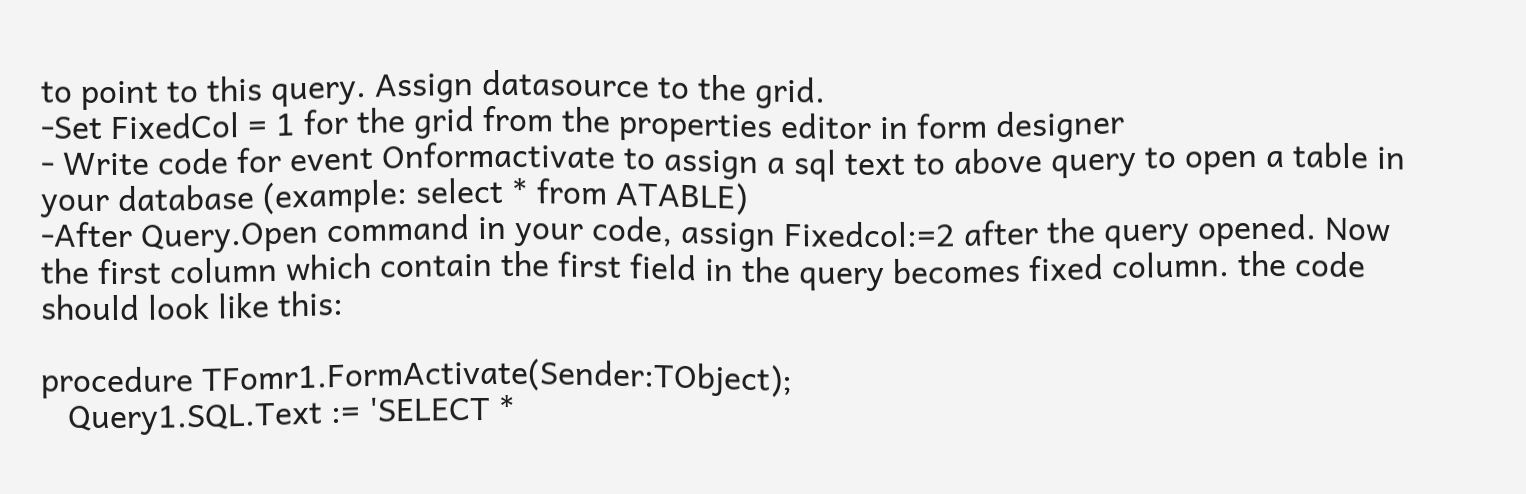to point to this query. Assign datasource to the grid.
-Set FixedCol = 1 for the grid from the properties editor in form designer
- Write code for event Onformactivate to assign a sql text to above query to open a table in your database (example: select * from ATABLE)
-After Query.Open command in your code, assign Fixedcol:=2 after the query opened. Now the first column which contain the first field in the query becomes fixed column. the code should look like this:

procedure TFomr1.FormActivate(Sender:TObject);
   Query1.SQL.Text := 'SELECT *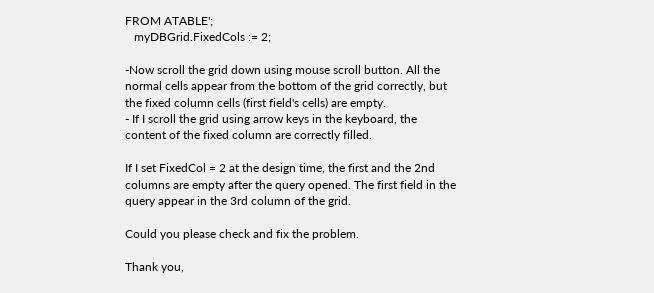FROM ATABLE';
   myDBGrid.FixedCols := 2;

-Now scroll the grid down using mouse scroll button. All the normal cells appear from the bottom of the grid correctly, but the fixed column cells (first field's cells) are empty.
- If I scroll the grid using arrow keys in the keyboard, the content of the fixed column are correctly filled.

If I set FixedCol = 2 at the design time, the first and the 2nd columns are empty after the query opened. The first field in the query appear in the 3rd column of the grid.

Could you please check and fix the problem.

Thank you,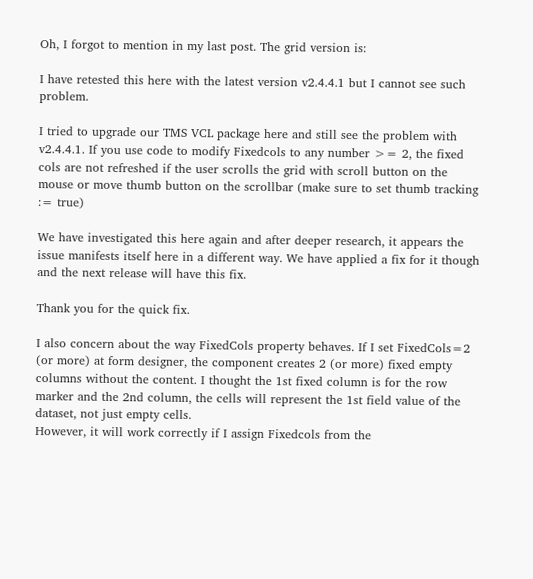Oh, I forgot to mention in my last post. The grid version is:

I have retested this here with the latest version v2.4.4.1 but I cannot see such problem.

I tried to upgrade our TMS VCL package here and still see the problem with v2.4.4.1. If you use code to modify Fixedcols to any number >= 2, the fixed cols are not refreshed if the user scrolls the grid with scroll button on the mouse or move thumb button on the scrollbar (make sure to set thumb tracking := true)

We have investigated this here again and after deeper research, it appears the issue manifests itself here in a different way. We have applied a fix for it though and the next release will have this fix.

Thank you for the quick fix.

I also concern about the way FixedCols property behaves. If I set FixedCols=2 (or more) at form designer, the component creates 2 (or more) fixed empty columns without the content. I thought the 1st fixed column is for the row marker and the 2nd column, the cells will represent the 1st field value of the dataset, not just empty cells.
However, it will work correctly if I assign Fixedcols from the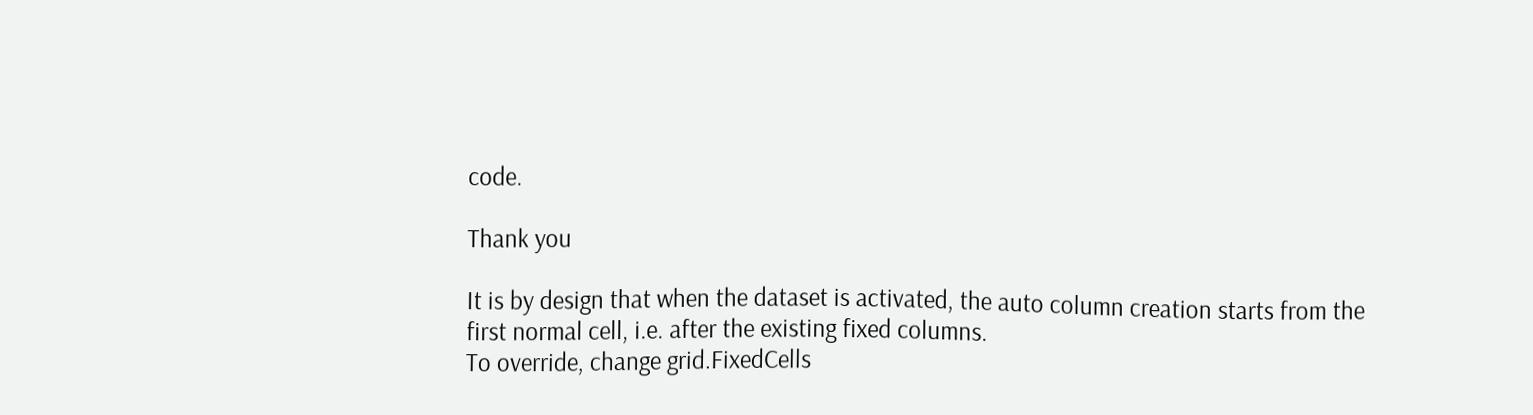code.

Thank you

It is by design that when the dataset is activated, the auto column creation starts from the first normal cell, i.e. after the existing fixed columns.
To override, change grid.FixedCells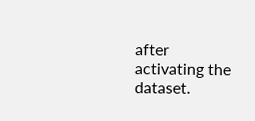after activating the dataset.